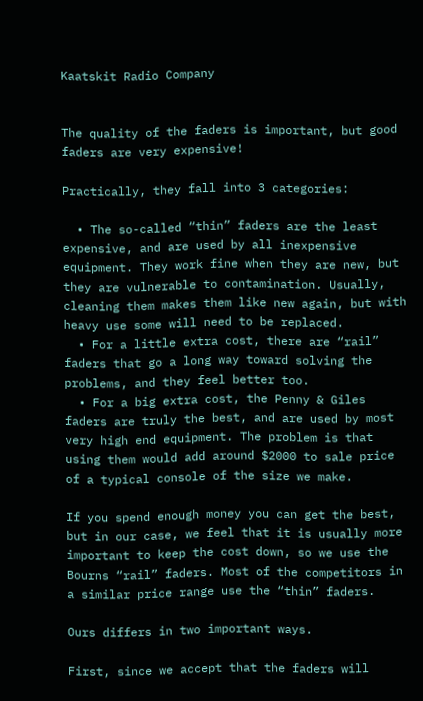Kaatskit Radio Company


The quality of the faders is important, but good faders are very expensive!

Practically, they fall into 3 categories:

  • The so-called “thin” faders are the least expensive, and are used by all inexpensive equipment. They work fine when they are new, but they are vulnerable to contamination. Usually, cleaning them makes them like new again, but with heavy use some will need to be replaced.
  • For a little extra cost, there are “rail” faders that go a long way toward solving the problems, and they feel better too.
  • For a big extra cost, the Penny & Giles faders are truly the best, and are used by most very high end equipment. The problem is that using them would add around $2000 to sale price of a typical console of the size we make.

If you spend enough money you can get the best, but in our case, we feel that it is usually more important to keep the cost down, so we use the Bourns “rail” faders. Most of the competitors in a similar price range use the “thin” faders.

Ours differs in two important ways.

First, since we accept that the faders will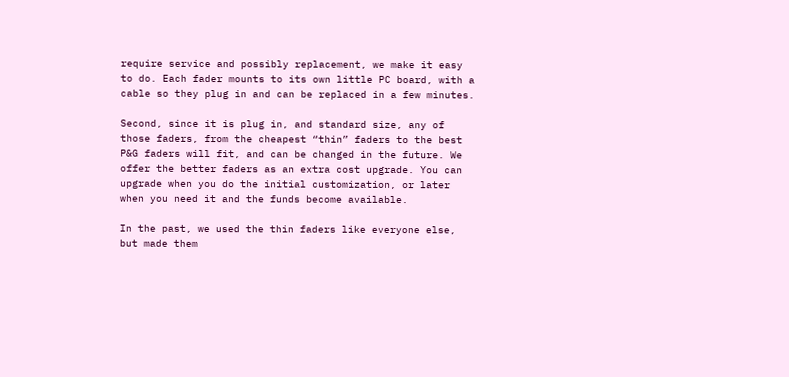require service and possibly replacement, we make it easy to do. Each fader mounts to its own little PC board, with a cable so they plug in and can be replaced in a few minutes.

Second, since it is plug in, and standard size, any of those faders, from the cheapest “thin” faders to the best P&G faders will fit, and can be changed in the future. We offer the better faders as an extra cost upgrade. You can upgrade when you do the initial customization, or later when you need it and the funds become available.

In the past, we used the thin faders like everyone else, but made them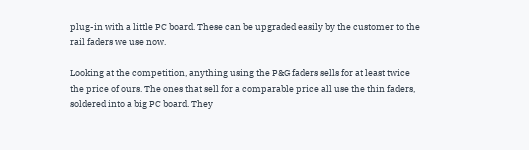plug-in with a little PC board. These can be upgraded easily by the customer to the rail faders we use now.

Looking at the competition, anything using the P&G faders sells for at least twice the price of ours. The ones that sell for a comparable price all use the thin faders, soldered into a big PC board. They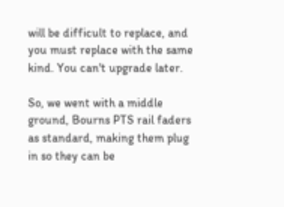will be difficult to replace, and you must replace with the same kind. You can't upgrade later.

So, we went with a middle ground, Bourns PTS rail faders as standard, making them plug in so they can be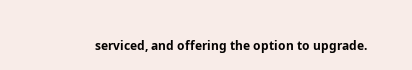serviced, and offering the option to upgrade.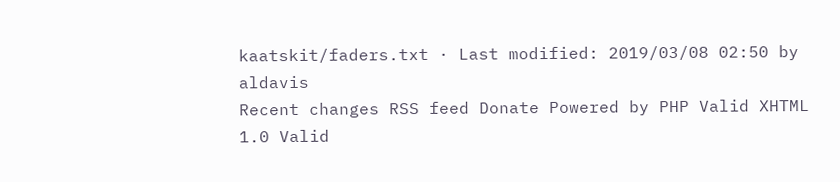kaatskit/faders.txt · Last modified: 2019/03/08 02:50 by aldavis
Recent changes RSS feed Donate Powered by PHP Valid XHTML 1.0 Valid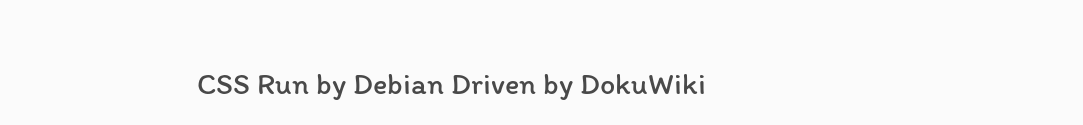CSS Run by Debian Driven by DokuWiki